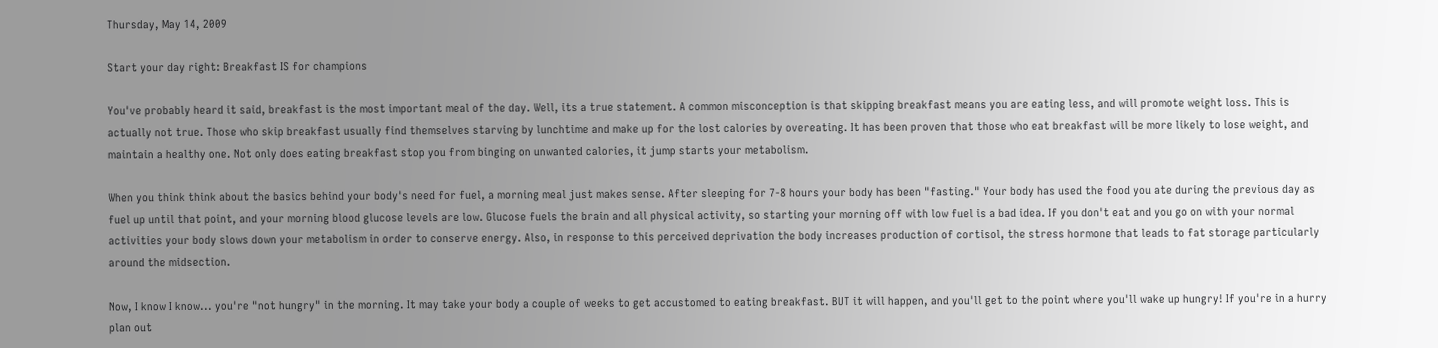Thursday, May 14, 2009

Start your day right: Breakfast IS for champions

You've probably heard it said, breakfast is the most important meal of the day. Well, its a true statement. A common misconception is that skipping breakfast means you are eating less, and will promote weight loss. This is actually not true. Those who skip breakfast usually find themselves starving by lunchtime and make up for the lost calories by overeating. It has been proven that those who eat breakfast will be more likely to lose weight, and maintain a healthy one. Not only does eating breakfast stop you from binging on unwanted calories, it jump starts your metabolism.

When you think think about the basics behind your body's need for fuel, a morning meal just makes sense. After sleeping for 7-8 hours your body has been "fasting." Your body has used the food you ate during the previous day as fuel up until that point, and your morning blood glucose levels are low. Glucose fuels the brain and all physical activity, so starting your morning off with low fuel is a bad idea. If you don't eat and you go on with your normal activities your body slows down your metabolism in order to conserve energy. Also, in response to this perceived deprivation the body increases production of cortisol, the stress hormone that leads to fat storage particularly around the midsection.

Now, I know I know... you're "not hungry" in the morning. It may take your body a couple of weeks to get accustomed to eating breakfast. BUT it will happen, and you'll get to the point where you'll wake up hungry! If you're in a hurry plan out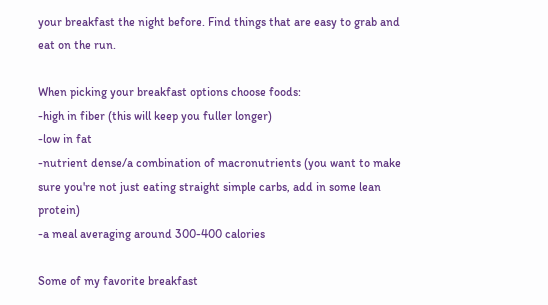your breakfast the night before. Find things that are easy to grab and eat on the run.

When picking your breakfast options choose foods:
-high in fiber (this will keep you fuller longer)
-low in fat
-nutrient dense/a combination of macronutrients (you want to make sure you're not just eating straight simple carbs, add in some lean protein)
-a meal averaging around 300-400 calories

Some of my favorite breakfast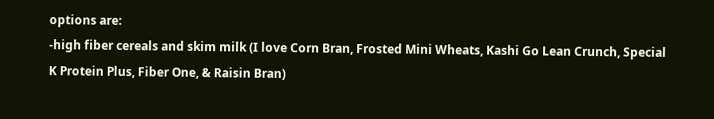options are:
-high fiber cereals and skim milk (I love Corn Bran, Frosted Mini Wheats, Kashi Go Lean Crunch, Special K Protein Plus, Fiber One, & Raisin Bran)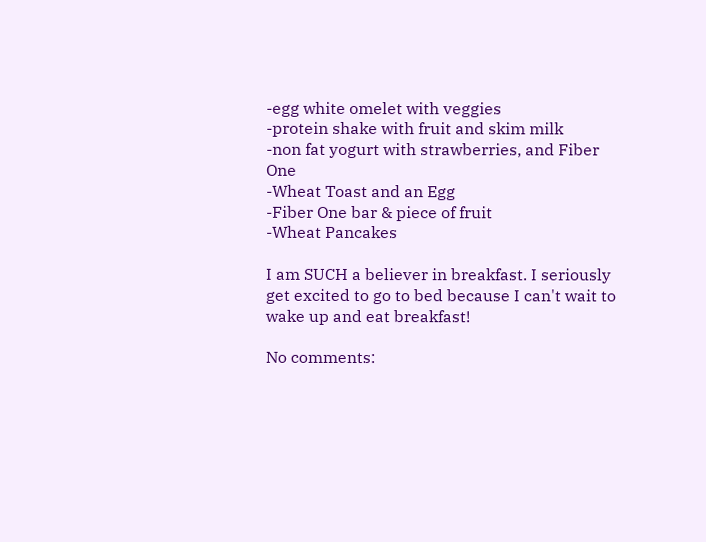-egg white omelet with veggies
-protein shake with fruit and skim milk
-non fat yogurt with strawberries, and Fiber One
-Wheat Toast and an Egg
-Fiber One bar & piece of fruit
-Wheat Pancakes

I am SUCH a believer in breakfast. I seriously get excited to go to bed because I can't wait to wake up and eat breakfast!

No comments: